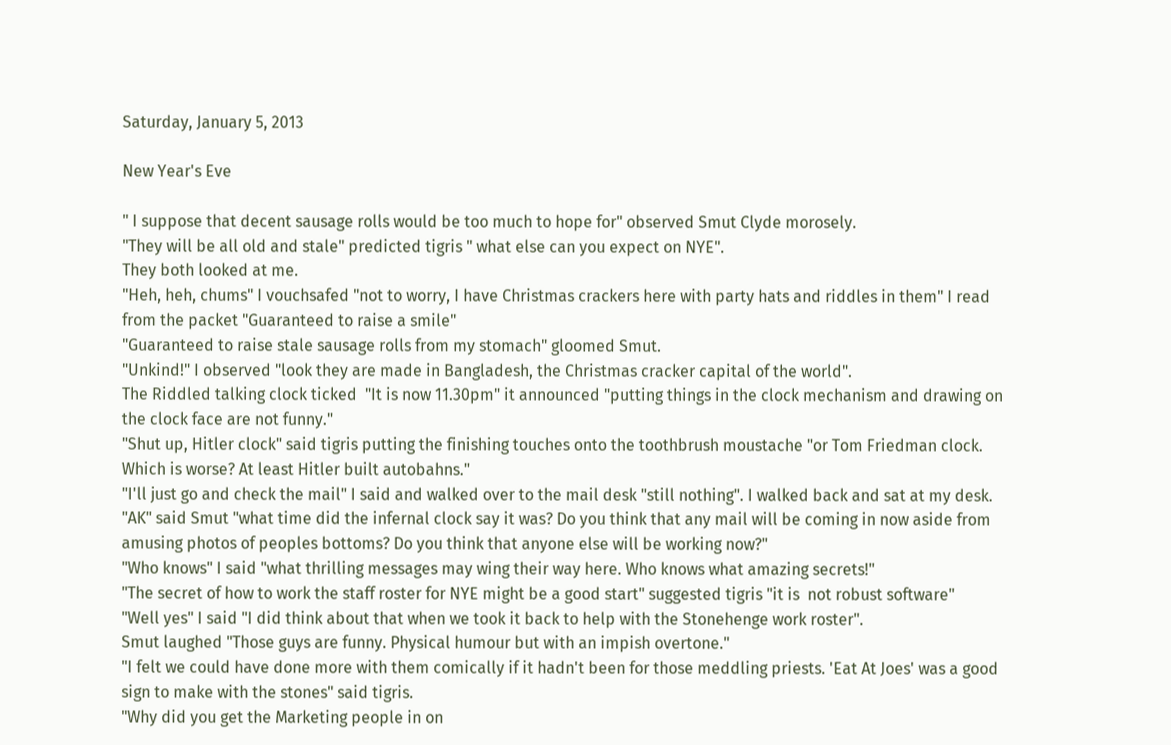Saturday, January 5, 2013

New Year's Eve

" I suppose that decent sausage rolls would be too much to hope for" observed Smut Clyde morosely.
"They will be all old and stale" predicted tigris " what else can you expect on NYE".
They both looked at me.
"Heh, heh, chums" I vouchsafed "not to worry, I have Christmas crackers here with party hats and riddles in them" I read from the packet "Guaranteed to raise a smile"
"Guaranteed to raise stale sausage rolls from my stomach" gloomed Smut.
"Unkind!" I observed "look they are made in Bangladesh, the Christmas cracker capital of the world".
The Riddled talking clock ticked  "It is now 11.30pm" it announced "putting things in the clock mechanism and drawing on the clock face are not funny."
"Shut up, Hitler clock" said tigris putting the finishing touches onto the toothbrush moustache "or Tom Friedman clock. Which is worse? At least Hitler built autobahns."
"I'll just go and check the mail" I said and walked over to the mail desk "still nothing". I walked back and sat at my desk.
"AK" said Smut "what time did the infernal clock say it was? Do you think that any mail will be coming in now aside from amusing photos of peoples bottoms? Do you think that anyone else will be working now?"
"Who knows" I said "what thrilling messages may wing their way here. Who knows what amazing secrets!"
"The secret of how to work the staff roster for NYE might be a good start" suggested tigris "it is  not robust software"
"Well yes" I said "I did think about that when we took it back to help with the Stonehenge work roster".
Smut laughed "Those guys are funny. Physical humour but with an impish overtone."
"I felt we could have done more with them comically if it hadn't been for those meddling priests. 'Eat At Joes' was a good sign to make with the stones" said tigris.
"Why did you get the Marketing people in on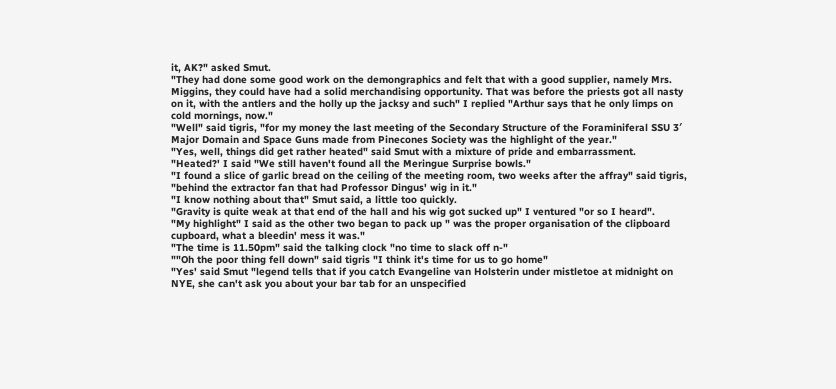it, AK?" asked Smut.
"They had done some good work on the demongraphics and felt that with a good supplier, namely Mrs. Miggins, they could have had a solid merchandising opportunity. That was before the priests got all nasty on it, with the antlers and the holly up the jacksy and such" I replied "Arthur says that he only limps on cold mornings, now."
"Well" said tigris, "for my money the last meeting of the Secondary Structure of the Foraminiferal SSU 3′ Major Domain and Space Guns made from Pinecones Society was the highlight of the year."
"Yes, well, things did get rather heated" said Smut with a mixture of pride and embarrassment.
"Heated?' I said "We still haven't found all the Meringue Surprise bowls."
"I found a slice of garlic bread on the ceiling of the meeting room, two weeks after the affray" said tigris, "behind the extractor fan that had Professor Dingus' wig in it."
"I know nothing about that" Smut said, a little too quickly.
"Gravity is quite weak at that end of the hall and his wig got sucked up" I ventured "or so I heard".
"My highlight" I said as the other two began to pack up " was the proper organisation of the clipboard cupboard, what a bleedin' mess it was."
"The time is 11.50pm" said the talking clock "no time to slack off n-"
""Oh the poor thing fell down" said tigris "I think it's time for us to go home"
"Yes' said Smut "legend tells that if you catch Evangeline van Holsterin under mistletoe at midnight on NYE, she can't ask you about your bar tab for an unspecified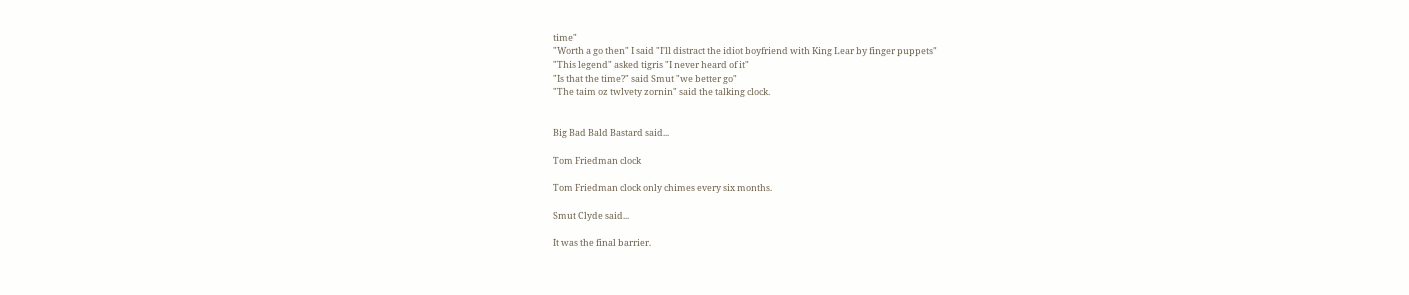time"
"Worth a go then" I said "I'll distract the idiot boyfriend with King Lear by finger puppets"
"This legend" asked tigris "I never heard of it"
"Is that the time?" said Smut "we better go"
"The taim oz twlvety zornin" said the talking clock.


Big Bad Bald Bastard said...

Tom Friedman clock

Tom Friedman clock only chimes every six months.

Smut Clyde said...

It was the final barrier.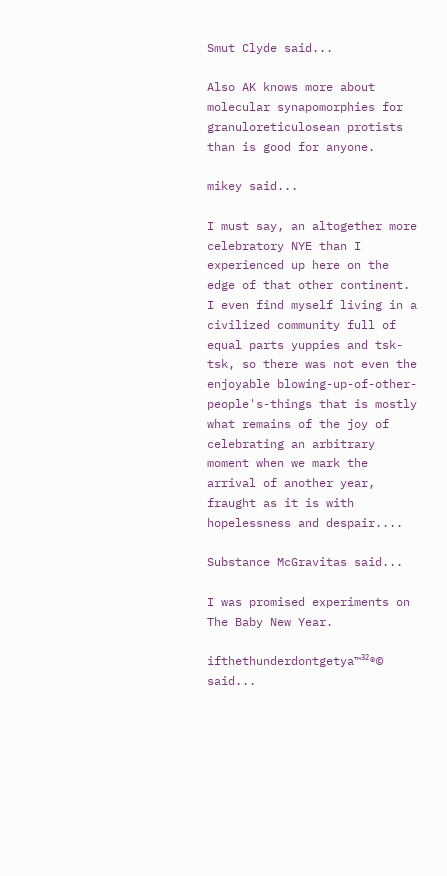Smut Clyde said...

Also AK knows more about molecular synapomorphies for granuloreticulosean protists than is good for anyone.

mikey said...

I must say, an altogether more celebratory NYE than I experienced up here on the edge of that other continent. I even find myself living in a civilized community full of equal parts yuppies and tsk-tsk, so there was not even the enjoyable blowing-up-of-other-people's-things that is mostly what remains of the joy of celebrating an arbitrary moment when we mark the arrival of another year, fraught as it is with hopelessness and despair....

Substance McGravitas said...

I was promised experiments on The Baby New Year.

ifthethunderdontgetya™³²®© said...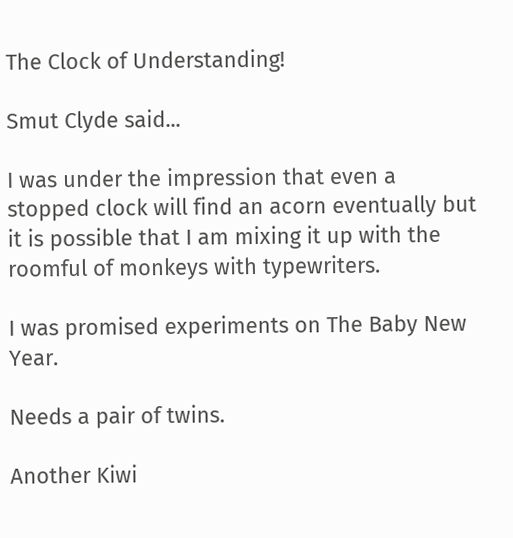The Clock of Understanding!

Smut Clyde said...

I was under the impression that even a stopped clock will find an acorn eventually but it is possible that I am mixing it up with the roomful of monkeys with typewriters.

I was promised experiments on The Baby New Year.

Needs a pair of twins.

Another Kiwi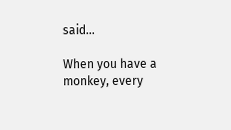said...

When you have a monkey, every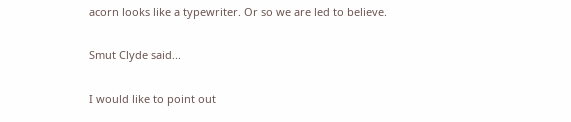acorn looks like a typewriter. Or so we are led to believe.

Smut Clyde said...

I would like to point out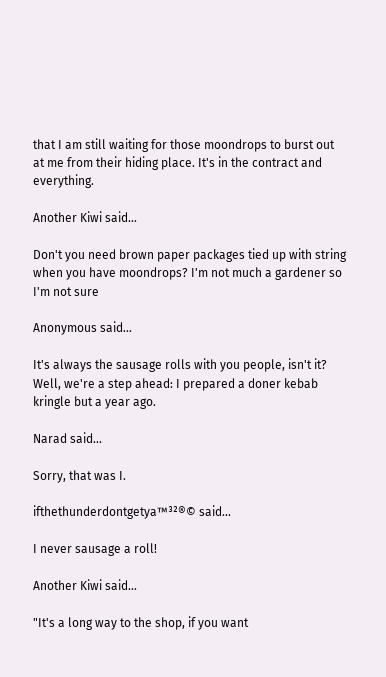that I am still waiting for those moondrops to burst out at me from their hiding place. It's in the contract and everything.

Another Kiwi said...

Don't you need brown paper packages tied up with string when you have moondrops? I'm not much a gardener so I'm not sure

Anonymous said...

It's always the sausage rolls with you people, isn't it? Well, we're a step ahead: I prepared a doner kebab kringle but a year ago.

Narad said...

Sorry, that was I.

ifthethunderdontgetya™³²®© said...

I never sausage a roll!

Another Kiwi said...

"It's a long way to the shop, if you want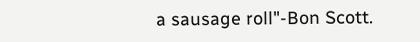a sausage roll"-Bon Scott.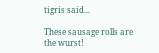tigris said...

These sausage rolls are the wurst!